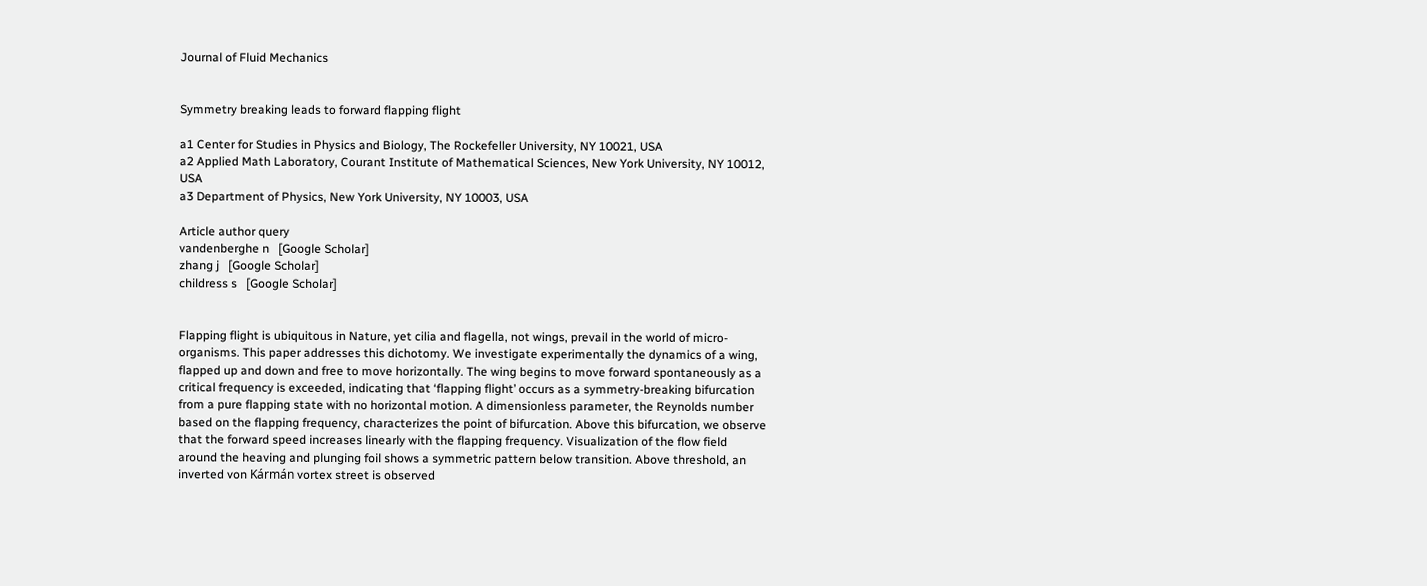Journal of Fluid Mechanics


Symmetry breaking leads to forward flapping flight

a1 Center for Studies in Physics and Biology, The Rockefeller University, NY 10021, USA
a2 Applied Math Laboratory, Courant Institute of Mathematical Sciences, New York University, NY 10012, USA
a3 Department of Physics, New York University, NY 10003, USA

Article author query
vandenberghe n   [Google Scholar]
zhang j   [Google Scholar]
childress s   [Google Scholar]


Flapping flight is ubiquitous in Nature, yet cilia and flagella, not wings, prevail in the world of micro-organisms. This paper addresses this dichotomy. We investigate experimentally the dynamics of a wing, flapped up and down and free to move horizontally. The wing begins to move forward spontaneously as a critical frequency is exceeded, indicating that ‘flapping flight’ occurs as a symmetry-breaking bifurcation from a pure flapping state with no horizontal motion. A dimensionless parameter, the Reynolds number based on the flapping frequency, characterizes the point of bifurcation. Above this bifurcation, we observe that the forward speed increases linearly with the flapping frequency. Visualization of the flow field around the heaving and plunging foil shows a symmetric pattern below transition. Above threshold, an inverted von Kármán vortex street is observed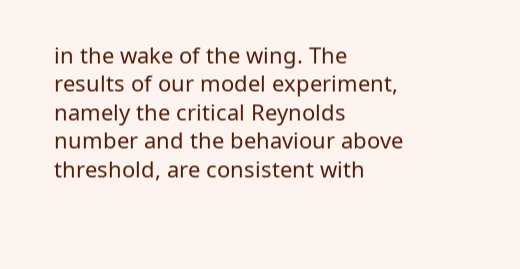in the wake of the wing. The results of our model experiment, namely the critical Reynolds number and the behaviour above threshold, are consistent with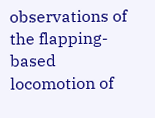observations of the flapping-based locomotion of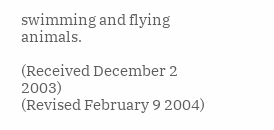swimming and flying animals.

(Received December 2 2003)
(Revised February 9 2004)